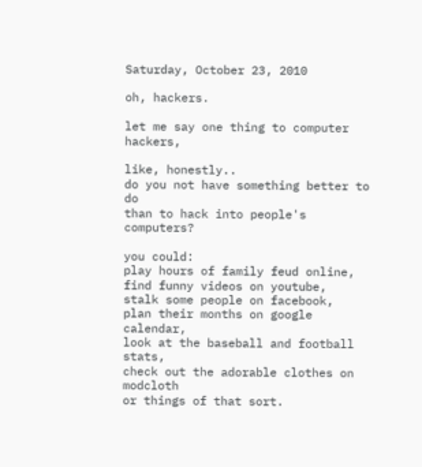Saturday, October 23, 2010

oh, hackers.

let me say one thing to computer hackers,

like, honestly..
do you not have something better to do
than to hack into people's computers?

you could:
play hours of family feud online,
find funny videos on youtube,
stalk some people on facebook,
plan their months on google calendar,
look at the baseball and football stats,
check out the adorable clothes on modcloth
or things of that sort.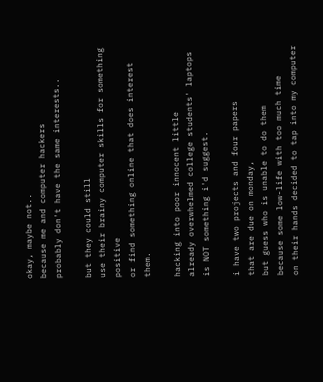okay, maybe not..
because me and computer hackers
probably don't have the same interests..

but they could still
use their brainy computer skills for something positive
or find something online that does interest them.

hacking into poor innocent little
already overwhelmed college students' laptops
is NOT something i'd suggest.

i have two projects and four papers
that are due on monday,
but guess who is unable to do them
because some low-life with too much time
on their hands decided to tap into my computer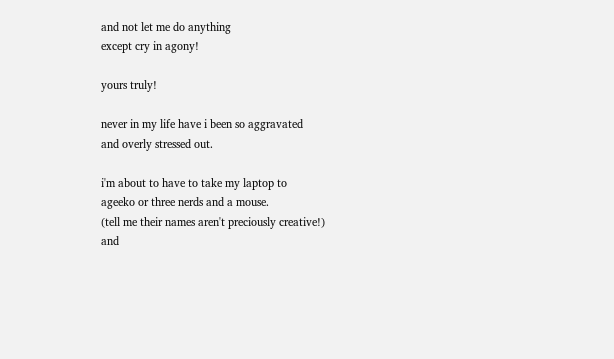and not let me do anything
except cry in agony!

yours truly!

never in my life have i been so aggravated
and overly stressed out.

i'm about to have to take my laptop to
ageeko or three nerds and a mouse.
(tell me their names aren't preciously creative!)
and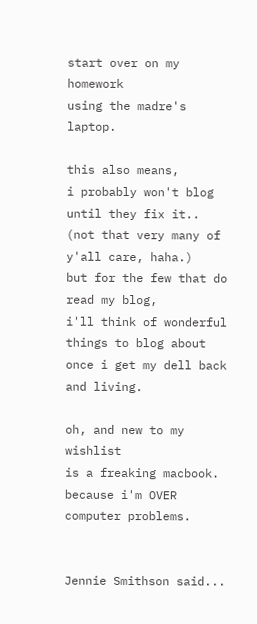start over on my homework
using the madre's laptop.

this also means,
i probably won't blog until they fix it..
(not that very many of y'all care, haha.)
but for the few that do read my blog,
i'll think of wonderful things to blog about
once i get my dell back and living.

oh, and new to my wishlist
is a freaking macbook.
because i'm OVER computer problems.


Jennie Smithson said...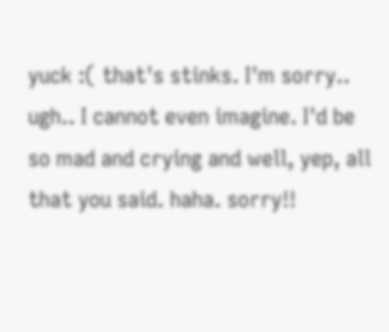yuck :( that's stinks. I'm sorry.. ugh.. I cannot even imagine. I'd be so mad and crying and well, yep, all that you said. haha. sorry!!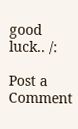good luck.. /:

Post a Comment